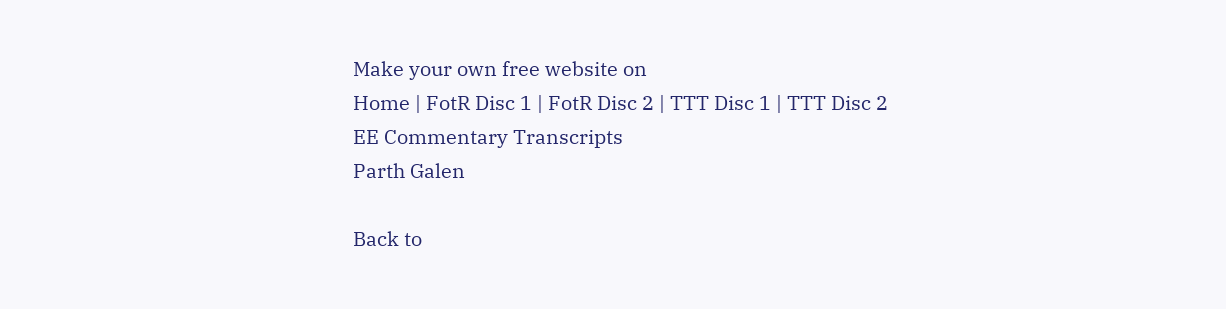Make your own free website on
Home | FotR Disc 1 | FotR Disc 2 | TTT Disc 1 | TTT Disc 2
EE Commentary Transcripts
Parth Galen

Back to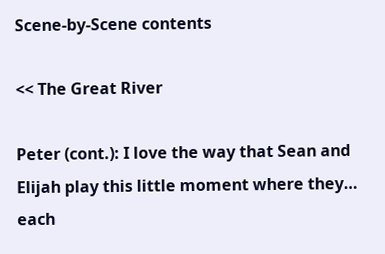Scene-by-Scene contents

<< The Great River

Peter (cont.): I love the way that Sean and Elijah play this little moment where they… each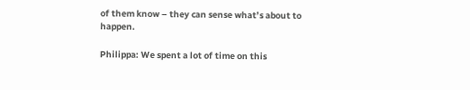of them know – they can sense what’s about to happen.

Philippa: We spent a lot of time on this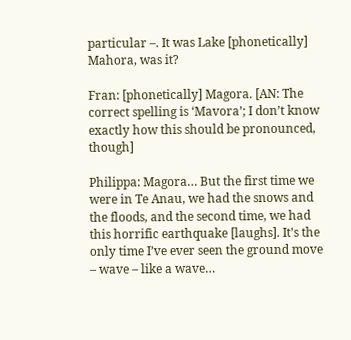particular –. It was Lake [phonetically] Mahora, was it?

Fran: [phonetically] Magora. [AN: The correct spelling is ‘Mavora’; I don’t know exactly how this should be pronounced, though]

Philippa: Magora… But the first time we were in Te Anau, we had the snows and the floods, and the second time, we had this horrific earthquake [laughs]. It’s the only time I’ve ever seen the ground move – wave – like a wave…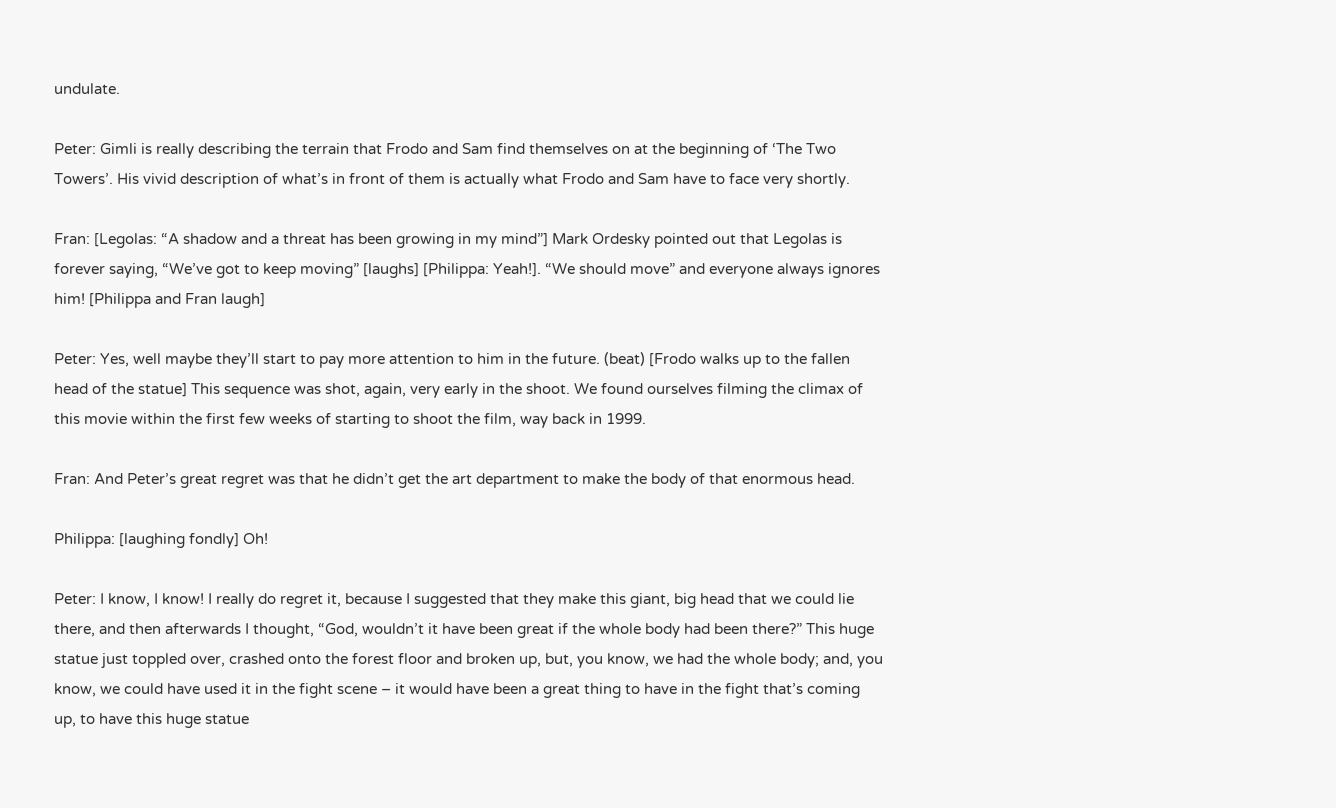undulate.

Peter: Gimli is really describing the terrain that Frodo and Sam find themselves on at the beginning of ‘The Two Towers’. His vivid description of what’s in front of them is actually what Frodo and Sam have to face very shortly.

Fran: [Legolas: “A shadow and a threat has been growing in my mind”] Mark Ordesky pointed out that Legolas is forever saying, “We’ve got to keep moving” [laughs] [Philippa: Yeah!]. “We should move” and everyone always ignores him! [Philippa and Fran laugh]

Peter: Yes, well maybe they’ll start to pay more attention to him in the future. (beat) [Frodo walks up to the fallen head of the statue] This sequence was shot, again, very early in the shoot. We found ourselves filming the climax of this movie within the first few weeks of starting to shoot the film, way back in 1999.

Fran: And Peter’s great regret was that he didn’t get the art department to make the body of that enormous head.

Philippa: [laughing fondly] Oh!

Peter: I know, I know! I really do regret it, because I suggested that they make this giant, big head that we could lie there, and then afterwards I thought, “God, wouldn’t it have been great if the whole body had been there?” This huge statue just toppled over, crashed onto the forest floor and broken up, but, you know, we had the whole body; and, you know, we could have used it in the fight scene – it would have been a great thing to have in the fight that’s coming up, to have this huge statue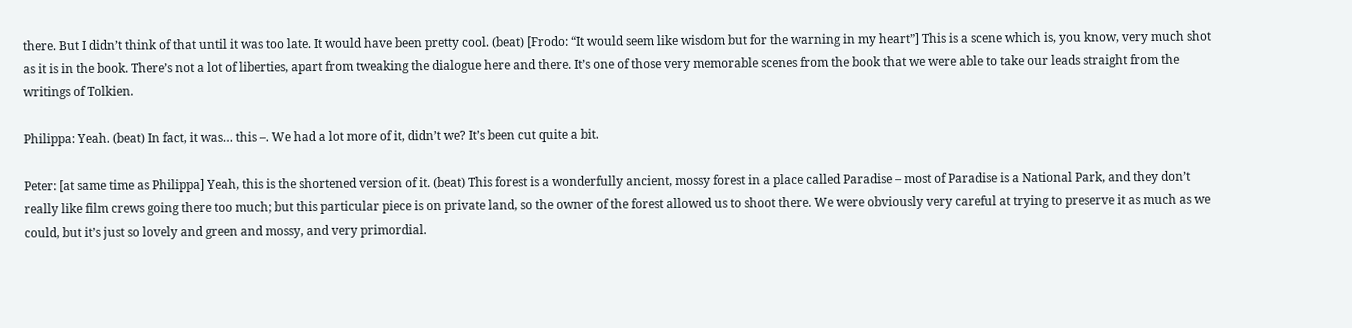there. But I didn’t think of that until it was too late. It would have been pretty cool. (beat) [Frodo: “It would seem like wisdom but for the warning in my heart”] This is a scene which is, you know, very much shot as it is in the book. There’s not a lot of liberties, apart from tweaking the dialogue here and there. It’s one of those very memorable scenes from the book that we were able to take our leads straight from the writings of Tolkien.

Philippa: Yeah. (beat) In fact, it was… this –. We had a lot more of it, didn’t we? It’s been cut quite a bit.

Peter: [at same time as Philippa] Yeah, this is the shortened version of it. (beat) This forest is a wonderfully ancient, mossy forest in a place called Paradise – most of Paradise is a National Park, and they don’t really like film crews going there too much; but this particular piece is on private land, so the owner of the forest allowed us to shoot there. We were obviously very careful at trying to preserve it as much as we could, but it’s just so lovely and green and mossy, and very primordial.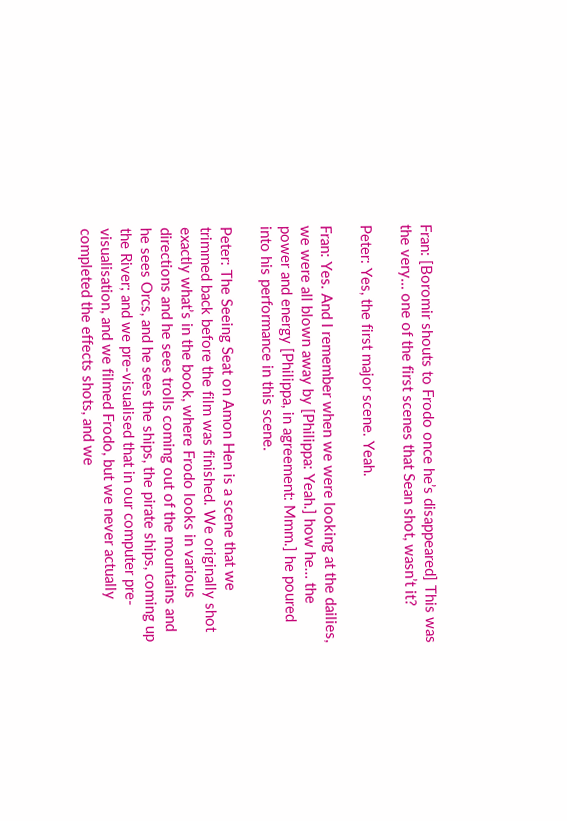Fran: [Boromir shouts to Frodo once he’s disappeared] This was the very… one of the first scenes that Sean shot, wasn’t it?

Peter: Yes, the first major scene. Yeah.

Fran: Yes. And I remember when we were looking at the dailies, we were all blown away by [Philippa: Yeah.] how he… the power and energy [Philippa, in agreement: Mmm.] he poured into his performance in this scene.

Peter: The Seeing Seat on Amon Hen is a scene that we trimmed back before the film was finished. We originally shot exactly what’s in the book, where Frodo looks in various directions and he sees trolls coming out of the mountains and he sees Orcs, and he sees the ships, the pirate ships, coming up the River; and we pre-visualised that in our computer pre-visualisation, and we filmed Frodo, but we never actually completed the effects shots, and we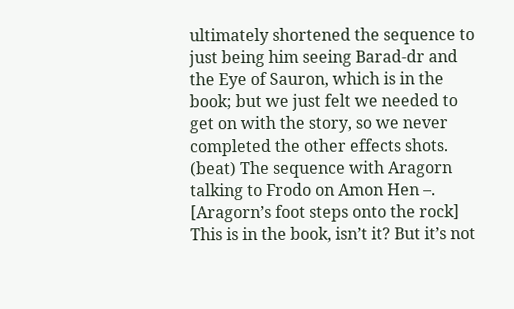ultimately shortened the sequence to just being him seeing Barad-dr and the Eye of Sauron, which is in the book; but we just felt we needed to get on with the story, so we never completed the other effects shots. (beat) The sequence with Aragorn talking to Frodo on Amon Hen –. [Aragorn’s foot steps onto the rock] This is in the book, isn’t it? But it’s not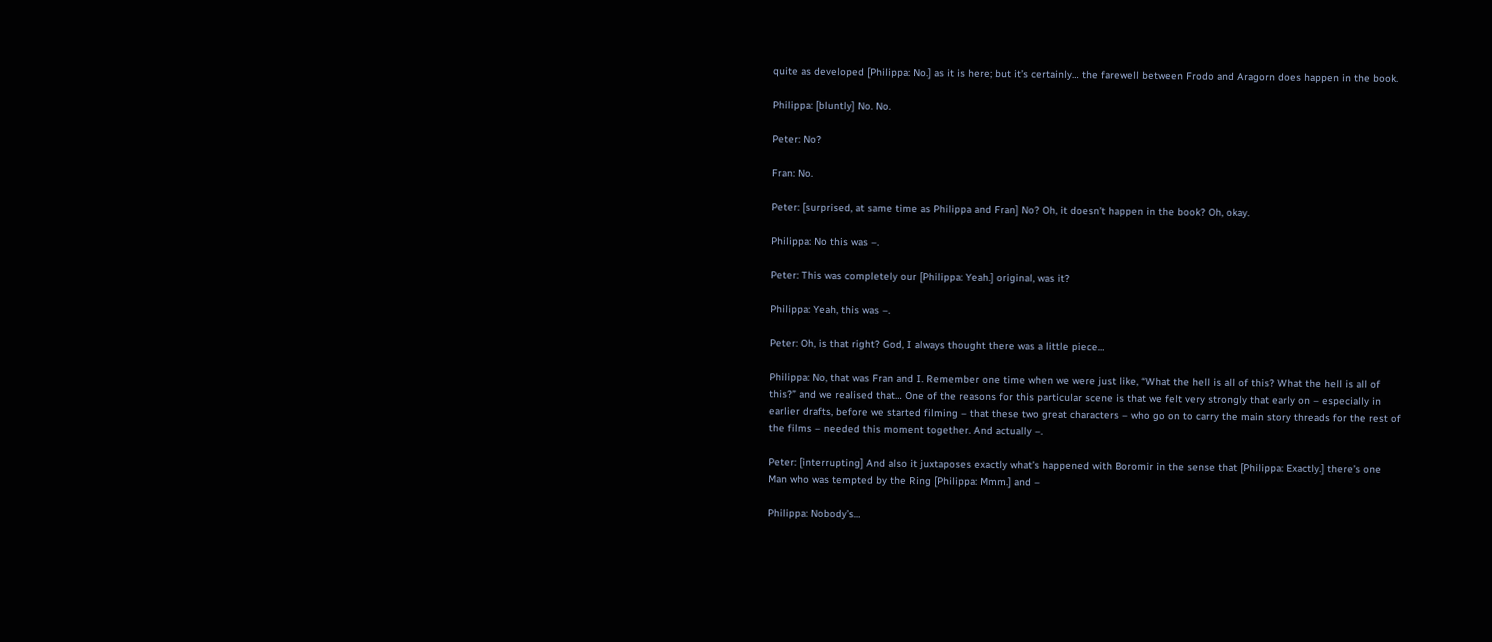quite as developed [Philippa: No.] as it is here; but it’s certainly… the farewell between Frodo and Aragorn does happen in the book.

Philippa: [bluntly] No. No.

Peter: No?

Fran: No.

Peter: [surprised, at same time as Philippa and Fran] No? Oh, it doesn’t happen in the book? Oh, okay.

Philippa: No this was –.

Peter: This was completely our [Philippa: Yeah.] original, was it?

Philippa: Yeah, this was –.

Peter: Oh, is that right? God, I always thought there was a little piece…

Philippa: No, that was Fran and I. Remember one time when we were just like, “What the hell is all of this? What the hell is all of this?” and we realised that… One of the reasons for this particular scene is that we felt very strongly that early on – especially in earlier drafts, before we started filming – that these two great characters – who go on to carry the main story threads for the rest of the films – needed this moment together. And actually –.

Peter: [interrupting] And also it juxtaposes exactly what’s happened with Boromir in the sense that [Philippa: Exactly.] there’s one Man who was tempted by the Ring [Philippa: Mmm.] and –

Philippa: Nobody’s…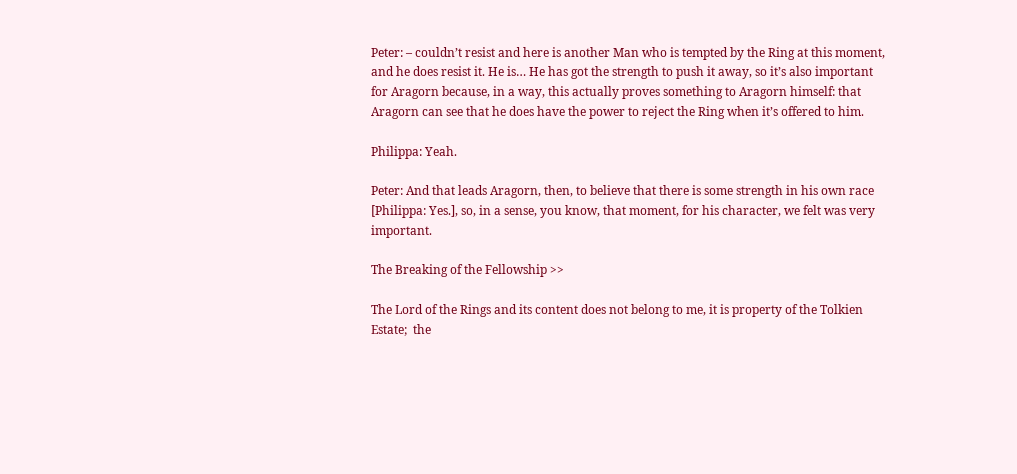Peter: – couldn’t resist and here is another Man who is tempted by the Ring at this moment, and he does resist it. He is… He has got the strength to push it away, so it’s also important for Aragorn because, in a way, this actually proves something to Aragorn himself: that Aragorn can see that he does have the power to reject the Ring when it’s offered to him.

Philippa: Yeah.

Peter: And that leads Aragorn, then, to believe that there is some strength in his own race [Philippa: Yes.], so, in a sense, you know, that moment, for his character, we felt was very important.

The Breaking of the Fellowship >>

The Lord of the Rings and its content does not belong to me, it is property of the Tolkien Estate;  the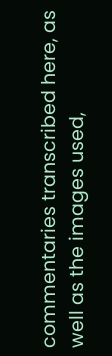commentaries transcribed here, as well as the images used,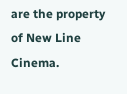are the property of New Line Cinema.